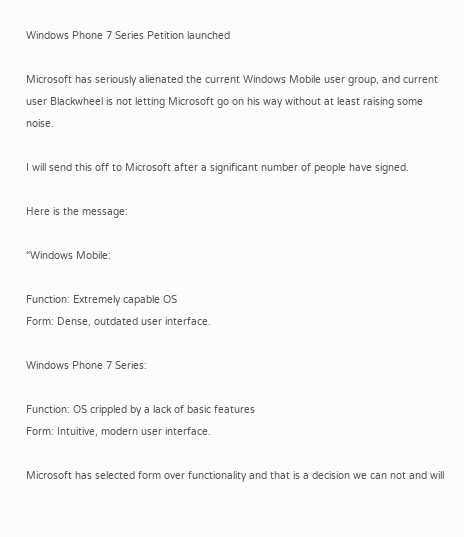Windows Phone 7 Series Petition launched

Microsoft has seriously alienated the current Windows Mobile user group, and current user Blackwheel is not letting Microsoft go on his way without at least raising some noise.

I will send this off to Microsoft after a significant number of people have signed.

Here is the message:

“Windows Mobile:

Function: Extremely capable OS
Form: Dense, outdated user interface.

Windows Phone 7 Series:

Function: OS crippled by a lack of basic features
Form: Intuitive, modern user interface.

Microsoft has selected form over functionality and that is a decision we can not and will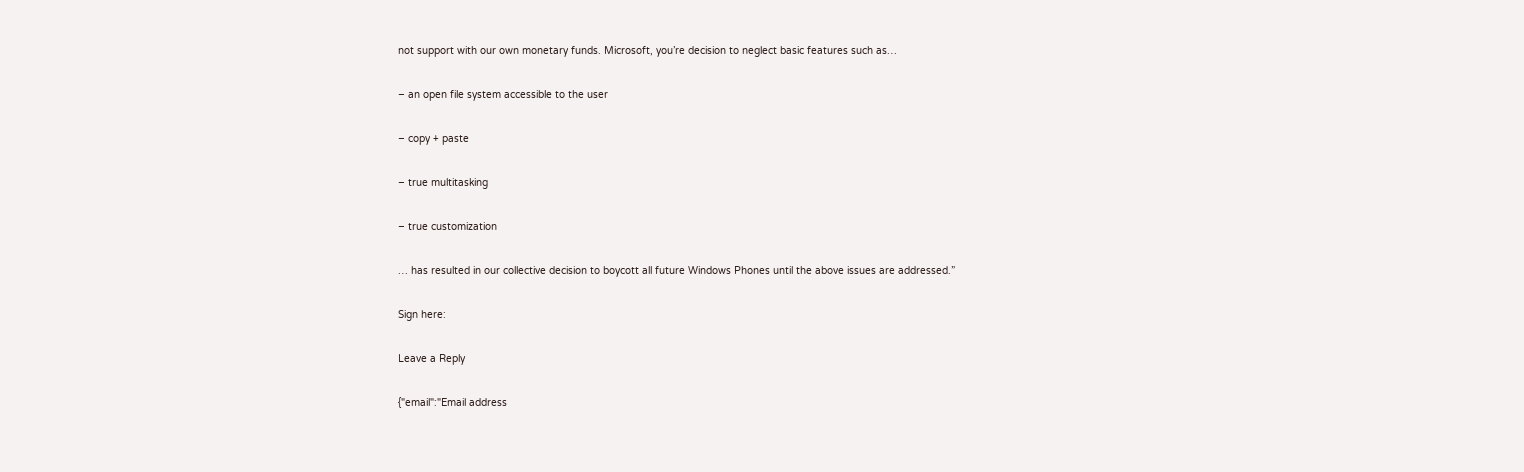not support with our own monetary funds. Microsoft, you’re decision to neglect basic features such as…

– an open file system accessible to the user

– copy + paste

– true multitasking

– true customization

… has resulted in our collective decision to boycott all future Windows Phones until the above issues are addressed.”

Sign here:

Leave a Reply

{"email":"Email address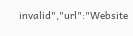invalid","url":"Website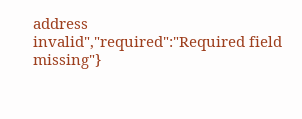address invalid","required":"Required field missing"}